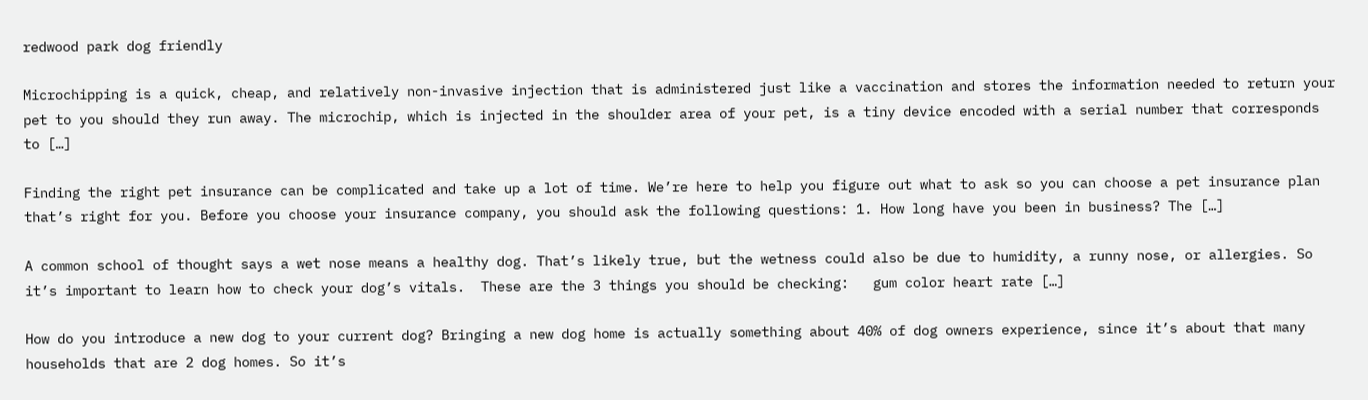redwood park dog friendly

Microchipping is a quick, cheap, and relatively non-invasive injection that is administered just like a vaccination and stores the information needed to return your pet to you should they run away. The microchip, which is injected in the shoulder area of your pet, is a tiny device encoded with a serial number that corresponds to […]

Finding the right pet insurance can be complicated and take up a lot of time. We’re here to help you figure out what to ask so you can choose a pet insurance plan that’s right for you. Before you choose your insurance company, you should ask the following questions: 1. How long have you been in business? The […]

A common school of thought says a wet nose means a healthy dog. That’s likely true, but the wetness could also be due to humidity, a runny nose, or allergies. So it’s important to learn how to check your dog’s vitals.  These are the 3 things you should be checking:   gum color heart rate […]

How do you introduce a new dog to your current dog? Bringing a new dog home is actually something about 40% of dog owners experience, since it’s about that many households that are 2 dog homes. So it’s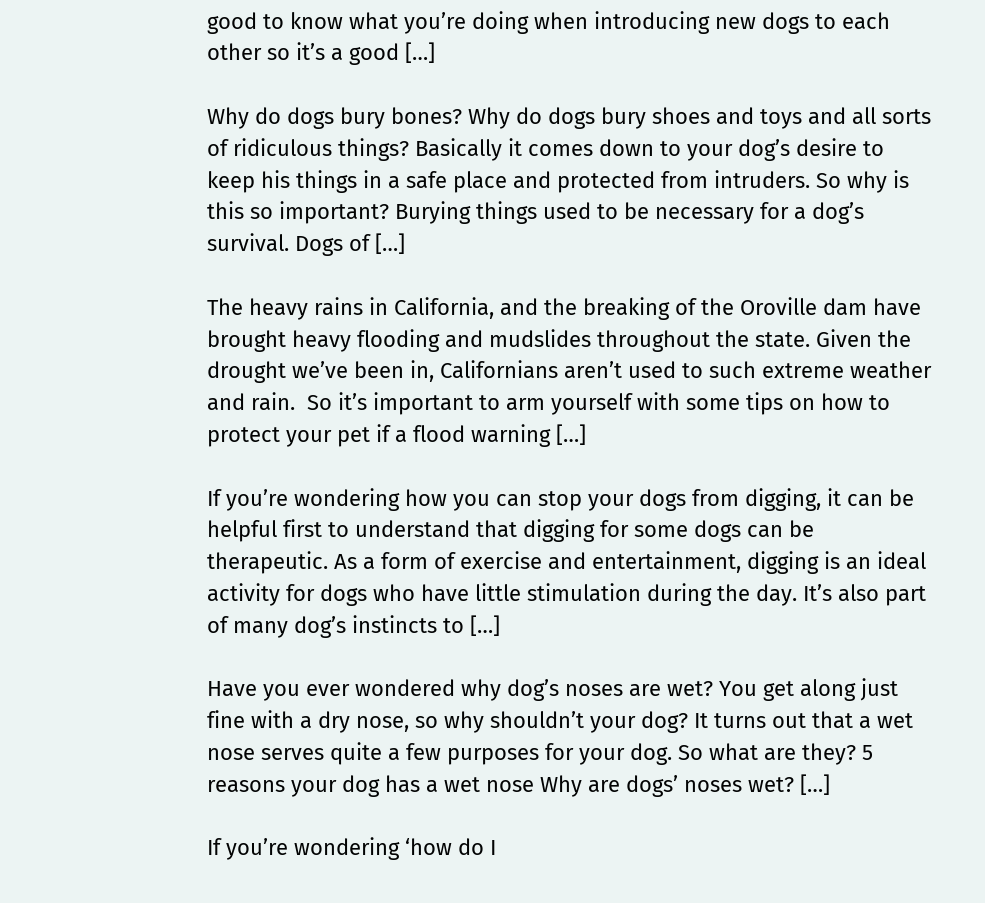good to know what you’re doing when introducing new dogs to each other so it’s a good […]

Why do dogs bury bones? Why do dogs bury shoes and toys and all sorts of ridiculous things? Basically it comes down to your dog’s desire to keep his things in a safe place and protected from intruders. So why is this so important? Burying things used to be necessary for a dog’s survival. Dogs of […]

The heavy rains in California, and the breaking of the Oroville dam have brought heavy flooding and mudslides throughout the state. Given the drought we’ve been in, Californians aren’t used to such extreme weather and rain.  So it’s important to arm yourself with some tips on how to protect your pet if a flood warning […]

If you’re wondering how you can stop your dogs from digging, it can be helpful first to understand that digging for some dogs can be therapeutic. As a form of exercise and entertainment, digging is an ideal activity for dogs who have little stimulation during the day. It’s also part of many dog’s instincts to […]

Have you ever wondered why dog’s noses are wet? You get along just fine with a dry nose, so why shouldn’t your dog? It turns out that a wet nose serves quite a few purposes for your dog. So what are they? 5 reasons your dog has a wet nose Why are dogs’ noses wet? […]

If you’re wondering ‘how do I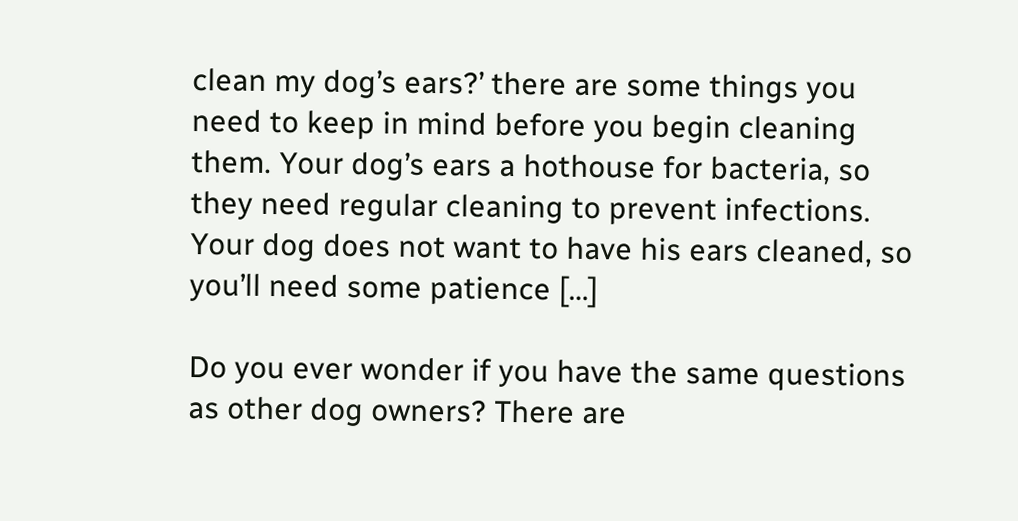clean my dog’s ears?’ there are some things you need to keep in mind before you begin cleaning them. Your dog’s ears a hothouse for bacteria, so they need regular cleaning to prevent infections. Your dog does not want to have his ears cleaned, so you’ll need some patience […]

Do you ever wonder if you have the same questions as other dog owners? There are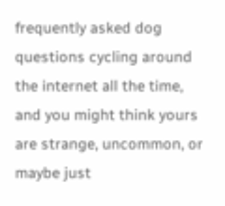frequently asked dog questions cycling around the internet all the time, and you might think yours are strange, uncommon, or maybe just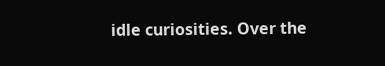idle curiosities. Over the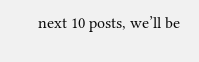next 10 posts, we’ll be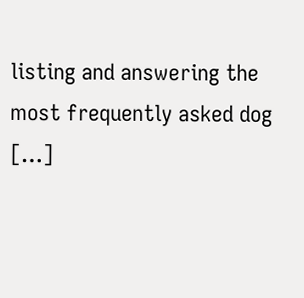listing and answering the most frequently asked dog […]